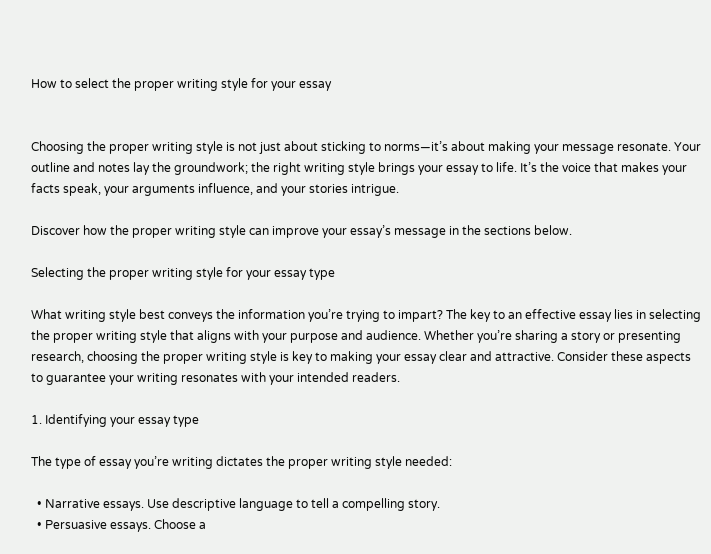How to select the proper writing style for your essay


Choosing the proper writing style is not just about sticking to norms—it’s about making your message resonate. Your outline and notes lay the groundwork; the right writing style brings your essay to life. It’s the voice that makes your facts speak, your arguments influence, and your stories intrigue.

Discover how the proper writing style can improve your essay’s message in the sections below.

Selecting the proper writing style for your essay type

What writing style best conveys the information you’re trying to impart? The key to an effective essay lies in selecting the proper writing style that aligns with your purpose and audience. Whether you’re sharing a story or presenting research, choosing the proper writing style is key to making your essay clear and attractive. Consider these aspects to guarantee your writing resonates with your intended readers.

1. Identifying your essay type

The type of essay you’re writing dictates the proper writing style needed:

  • Narrative essays. Use descriptive language to tell a compelling story.
  • Persuasive essays. Choose a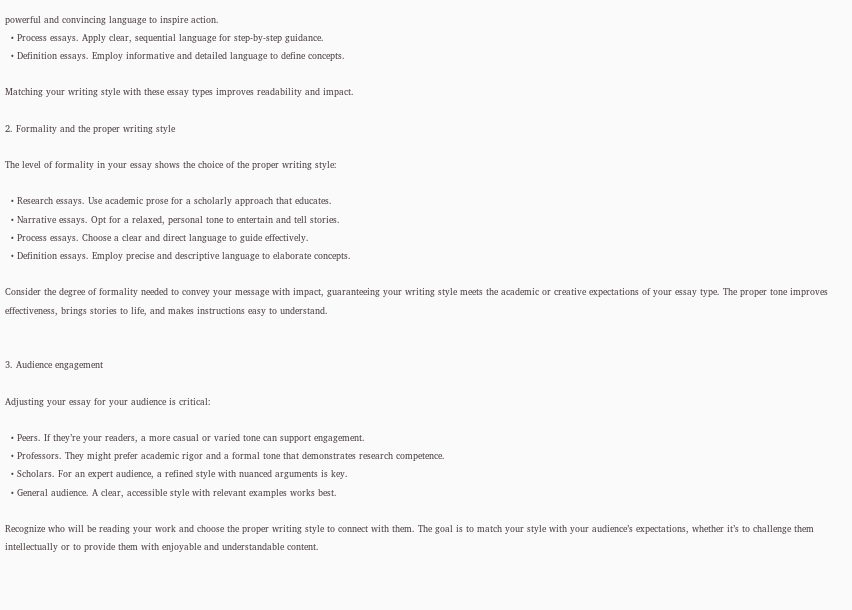powerful and convincing language to inspire action.
  • Process essays. Apply clear, sequential language for step-by-step guidance.
  • Definition essays. Employ informative and detailed language to define concepts.

Matching your writing style with these essay types improves readability and impact.

2. Formality and the proper writing style

The level of formality in your essay shows the choice of the proper writing style:

  • Research essays. Use academic prose for a scholarly approach that educates.
  • Narrative essays. Opt for a relaxed, personal tone to entertain and tell stories.
  • Process essays. Choose a clear and direct language to guide effectively.
  • Definition essays. Employ precise and descriptive language to elaborate concepts.

Consider the degree of formality needed to convey your message with impact, guaranteeing your writing style meets the academic or creative expectations of your essay type. The proper tone improves effectiveness, brings stories to life, and makes instructions easy to understand.


3. Audience engagement

Adjusting your essay for your audience is critical:

  • Peers. If they’re your readers, a more casual or varied tone can support engagement.
  • Professors. They might prefer academic rigor and a formal tone that demonstrates research competence.
  • Scholars. For an expert audience, a refined style with nuanced arguments is key.
  • General audience. A clear, accessible style with relevant examples works best.

Recognize who will be reading your work and choose the proper writing style to connect with them. The goal is to match your style with your audience’s expectations, whether it’s to challenge them intellectually or to provide them with enjoyable and understandable content.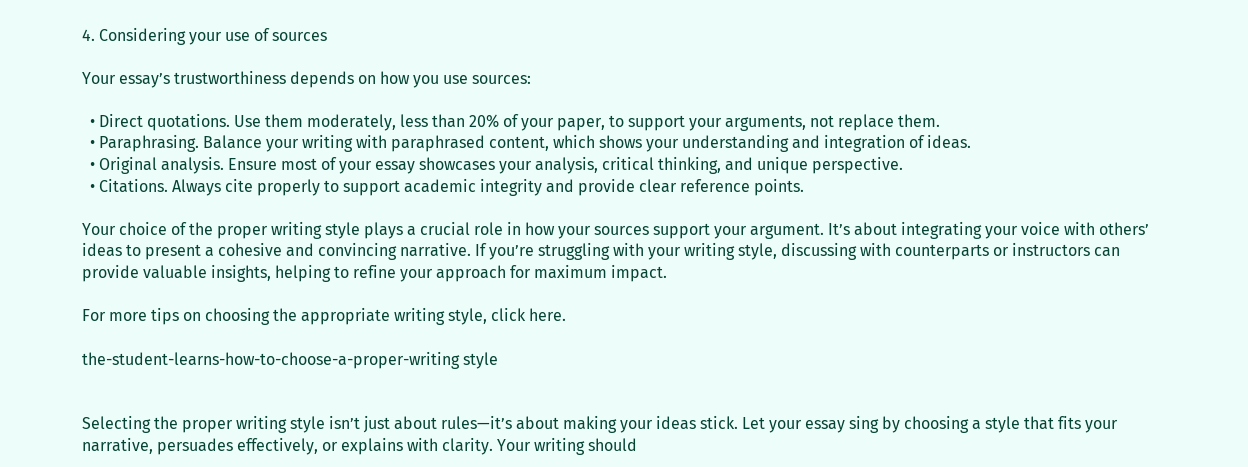4. Considering your use of sources

Your essay’s trustworthiness depends on how you use sources:

  • Direct quotations. Use them moderately, less than 20% of your paper, to support your arguments, not replace them.
  • Paraphrasing. Balance your writing with paraphrased content, which shows your understanding and integration of ideas.
  • Original analysis. Ensure most of your essay showcases your analysis, critical thinking, and unique perspective.
  • Citations. Always cite properly to support academic integrity and provide clear reference points.

Your choice of the proper writing style plays a crucial role in how your sources support your argument. It’s about integrating your voice with others’ ideas to present a cohesive and convincing narrative. If you’re struggling with your writing style, discussing with counterparts or instructors can provide valuable insights, helping to refine your approach for maximum impact.

For more tips on choosing the appropriate writing style, click here.

the-student-learns-how-to-choose-a-proper-writing style


Selecting the proper writing style isn’t just about rules—it’s about making your ideas stick. Let your essay sing by choosing a style that fits your narrative, persuades effectively, or explains with clarity. Your writing should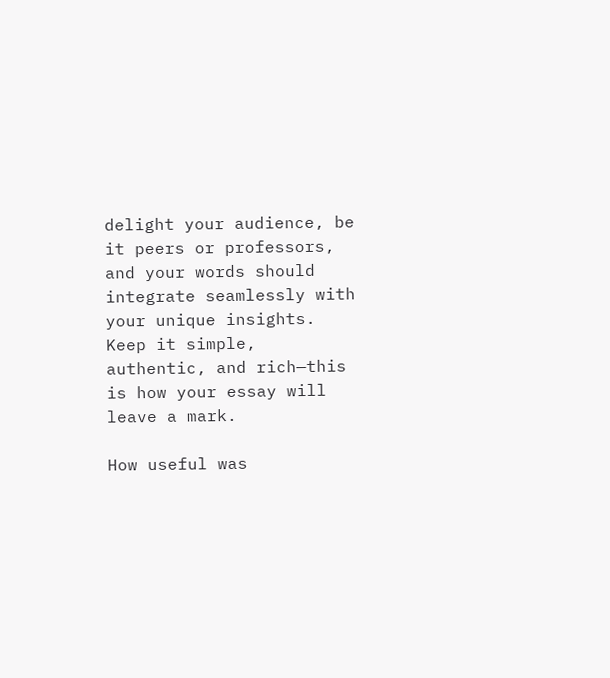delight your audience, be it peers or professors, and your words should integrate seamlessly with your unique insights. Keep it simple, authentic, and rich—this is how your essay will leave a mark.

How useful was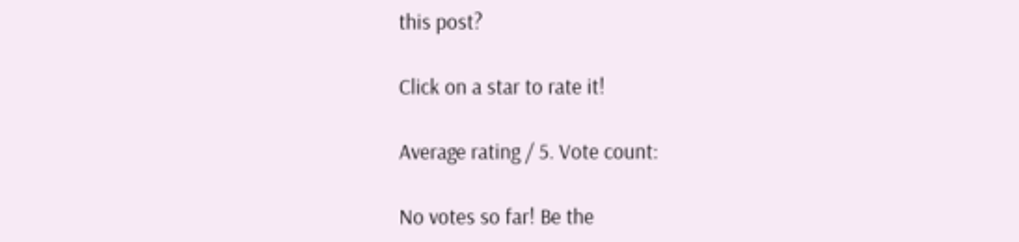this post?

Click on a star to rate it!

Average rating / 5. Vote count:

No votes so far! Be the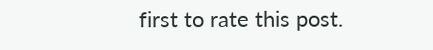first to rate this post.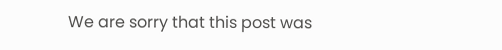We are sorry that this post was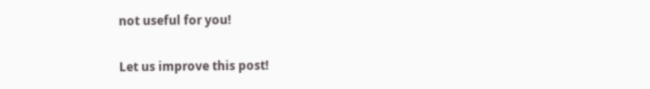not useful for you!

Let us improve this post!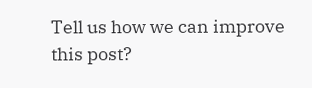Tell us how we can improve this post?